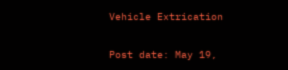Vehicle Extrication

Post date: May 19,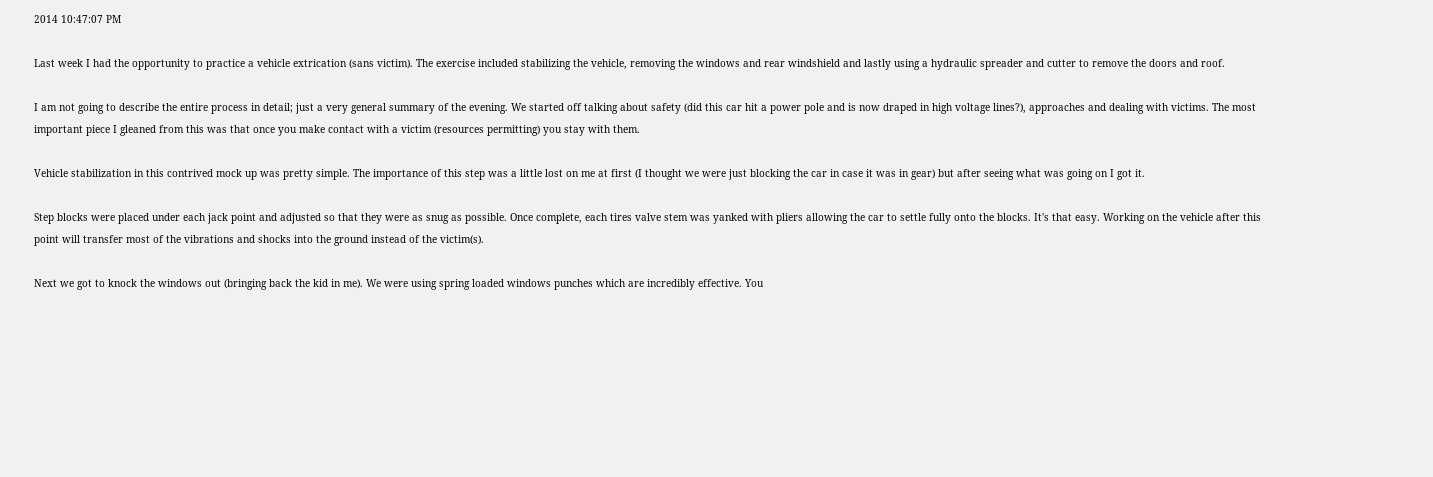2014 10:47:07 PM

Last week I had the opportunity to practice a vehicle extrication (sans victim). The exercise included stabilizing the vehicle, removing the windows and rear windshield and lastly using a hydraulic spreader and cutter to remove the doors and roof.

I am not going to describe the entire process in detail; just a very general summary of the evening. We started off talking about safety (did this car hit a power pole and is now draped in high voltage lines?), approaches and dealing with victims. The most important piece I gleaned from this was that once you make contact with a victim (resources permitting) you stay with them.

Vehicle stabilization in this contrived mock up was pretty simple. The importance of this step was a little lost on me at first (I thought we were just blocking the car in case it was in gear) but after seeing what was going on I got it.

Step blocks were placed under each jack point and adjusted so that they were as snug as possible. Once complete, each tires valve stem was yanked with pliers allowing the car to settle fully onto the blocks. It's that easy. Working on the vehicle after this point will transfer most of the vibrations and shocks into the ground instead of the victim(s).

Next we got to knock the windows out (bringing back the kid in me). We were using spring loaded windows punches which are incredibly effective. You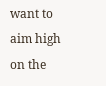want to aim high on the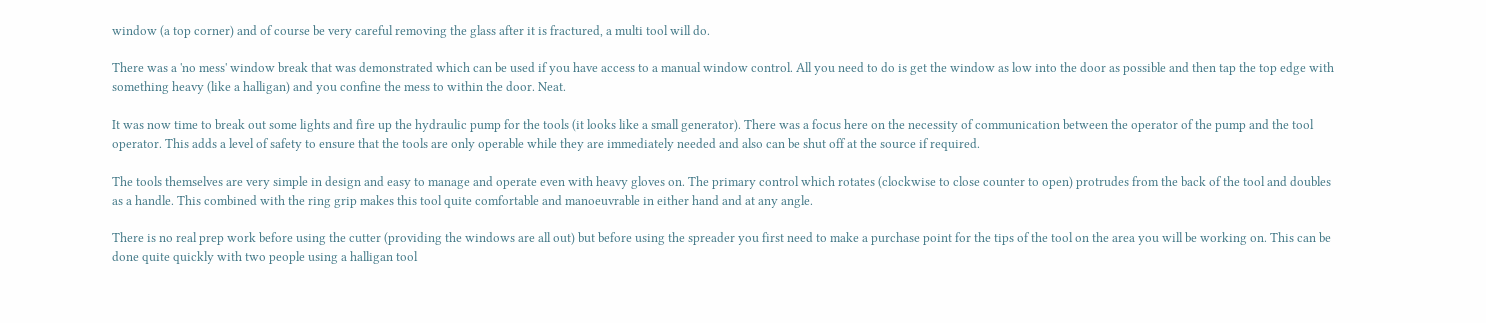window (a top corner) and of course be very careful removing the glass after it is fractured, a multi tool will do.

There was a 'no mess' window break that was demonstrated which can be used if you have access to a manual window control. All you need to do is get the window as low into the door as possible and then tap the top edge with something heavy (like a halligan) and you confine the mess to within the door. Neat.

It was now time to break out some lights and fire up the hydraulic pump for the tools (it looks like a small generator). There was a focus here on the necessity of communication between the operator of the pump and the tool operator. This adds a level of safety to ensure that the tools are only operable while they are immediately needed and also can be shut off at the source if required.

The tools themselves are very simple in design and easy to manage and operate even with heavy gloves on. The primary control which rotates (clockwise to close counter to open) protrudes from the back of the tool and doubles as a handle. This combined with the ring grip makes this tool quite comfortable and manoeuvrable in either hand and at any angle.

There is no real prep work before using the cutter (providing the windows are all out) but before using the spreader you first need to make a purchase point for the tips of the tool on the area you will be working on. This can be done quite quickly with two people using a halligan tool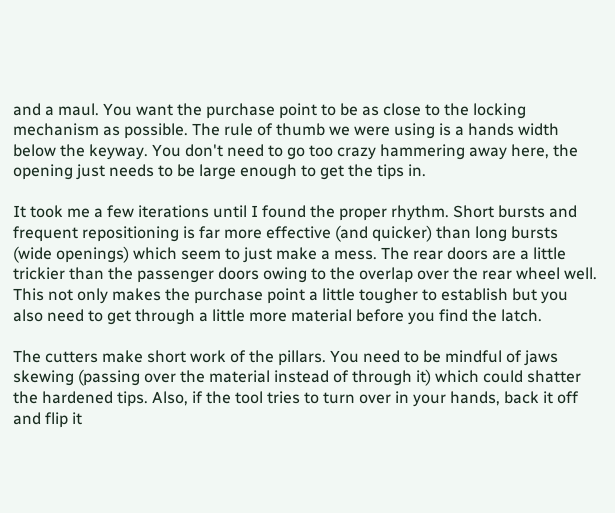and a maul. You want the purchase point to be as close to the locking mechanism as possible. The rule of thumb we were using is a hands width below the keyway. You don't need to go too crazy hammering away here, the opening just needs to be large enough to get the tips in.

It took me a few iterations until I found the proper rhythm. Short bursts and frequent repositioning is far more effective (and quicker) than long bursts (wide openings) which seem to just make a mess. The rear doors are a little trickier than the passenger doors owing to the overlap over the rear wheel well. This not only makes the purchase point a little tougher to establish but you also need to get through a little more material before you find the latch.

The cutters make short work of the pillars. You need to be mindful of jaws skewing (passing over the material instead of through it) which could shatter the hardened tips. Also, if the tool tries to turn over in your hands, back it off and flip it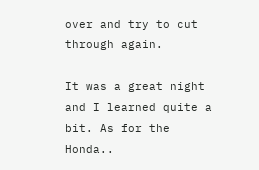over and try to cut through again.

It was a great night and I learned quite a bit. As for the Honda..